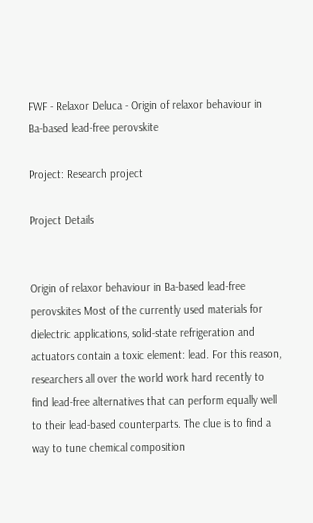FWF - Relaxor Deluca - Origin of relaxor behaviour in Ba-based lead-free perovskite

Project: Research project

Project Details


Origin of relaxor behaviour in Ba-based lead-free perovskites Most of the currently used materials for dielectric applications, solid-state refrigeration and actuators contain a toxic element: lead. For this reason, researchers all over the world work hard recently to find lead-free alternatives that can perform equally well to their lead-based counterparts. The clue is to find a way to tune chemical composition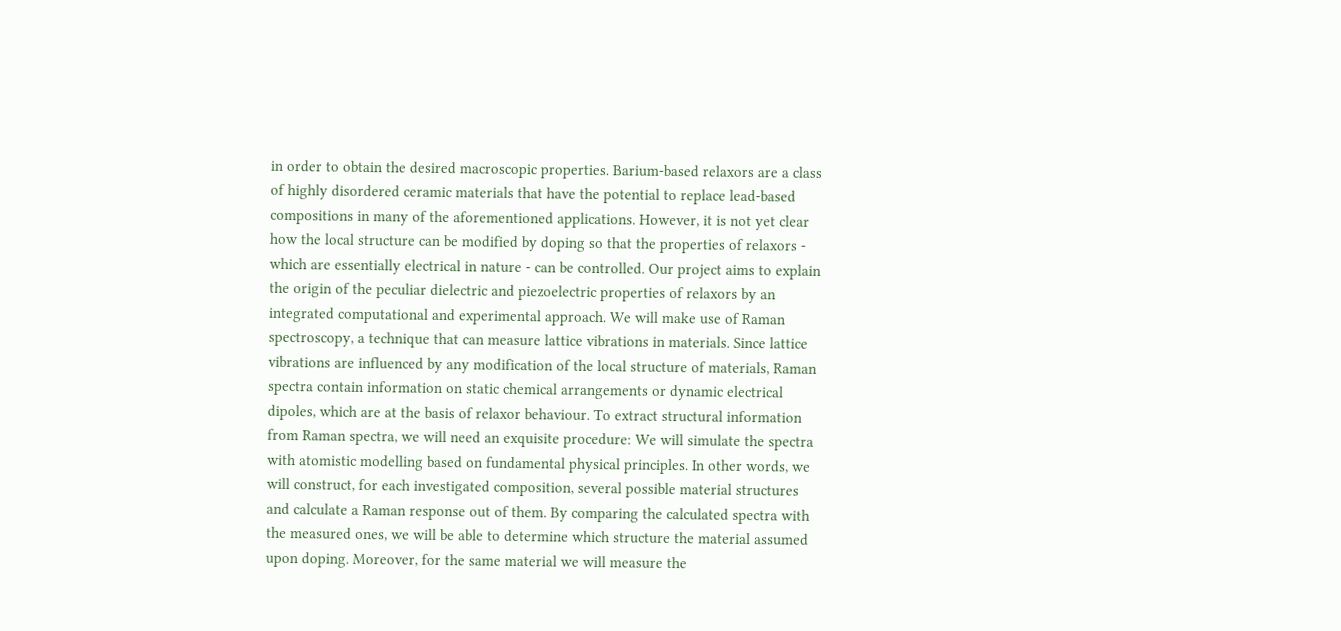in order to obtain the desired macroscopic properties. Barium-based relaxors are a class of highly disordered ceramic materials that have the potential to replace lead-based compositions in many of the aforementioned applications. However, it is not yet clear how the local structure can be modified by doping so that the properties of relaxors - which are essentially electrical in nature - can be controlled. Our project aims to explain the origin of the peculiar dielectric and piezoelectric properties of relaxors by an integrated computational and experimental approach. We will make use of Raman spectroscopy, a technique that can measure lattice vibrations in materials. Since lattice vibrations are influenced by any modification of the local structure of materials, Raman spectra contain information on static chemical arrangements or dynamic electrical dipoles, which are at the basis of relaxor behaviour. To extract structural information from Raman spectra, we will need an exquisite procedure: We will simulate the spectra with atomistic modelling based on fundamental physical principles. In other words, we will construct, for each investigated composition, several possible material structures and calculate a Raman response out of them. By comparing the calculated spectra with the measured ones, we will be able to determine which structure the material assumed upon doping. Moreover, for the same material we will measure the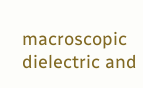macroscopic dielectric and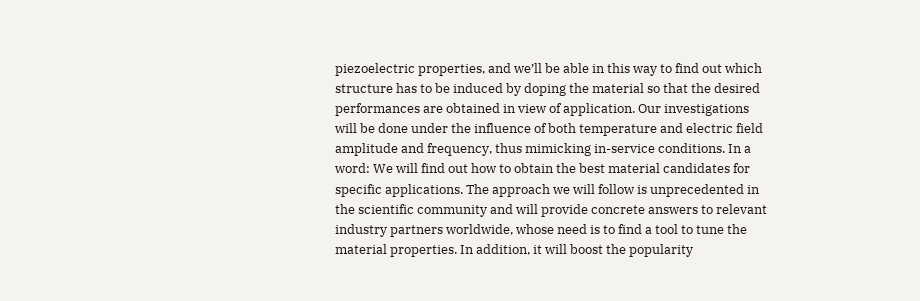piezoelectric properties, and we’ll be able in this way to find out which structure has to be induced by doping the material so that the desired performances are obtained in view of application. Our investigations will be done under the influence of both temperature and electric field amplitude and frequency, thus mimicking in-service conditions. In a word: We will find out how to obtain the best material candidates for specific applications. The approach we will follow is unprecedented in the scientific community and will provide concrete answers to relevant industry partners worldwide, whose need is to find a tool to tune the material properties. In addition, it will boost the popularity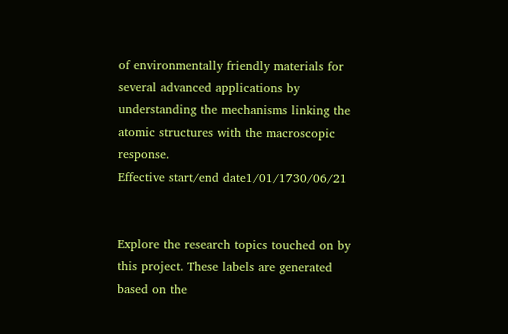of environmentally friendly materials for several advanced applications by understanding the mechanisms linking the atomic structures with the macroscopic response.
Effective start/end date1/01/1730/06/21


Explore the research topics touched on by this project. These labels are generated based on the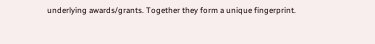underlying awards/grants. Together they form a unique fingerprint.